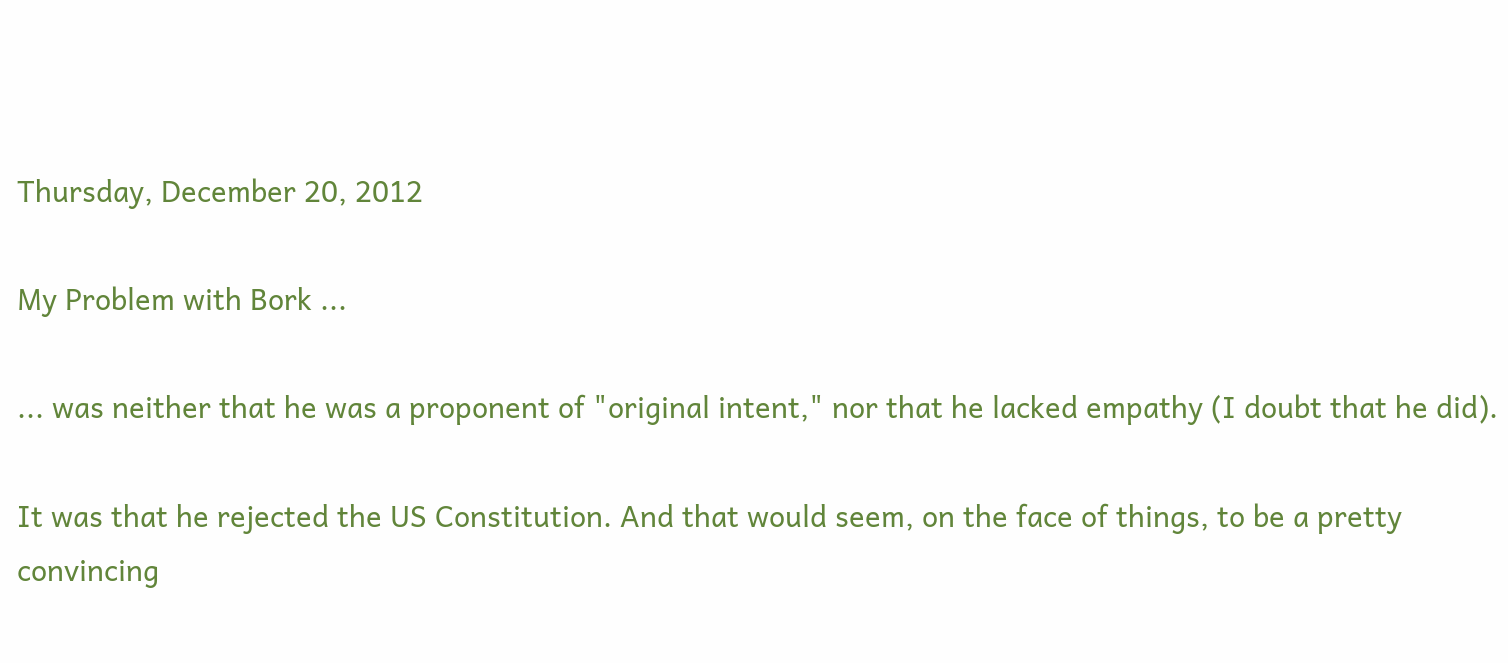Thursday, December 20, 2012

My Problem with Bork ...

... was neither that he was a proponent of "original intent," nor that he lacked empathy (I doubt that he did).

It was that he rejected the US Constitution. And that would seem, on the face of things, to be a pretty convincing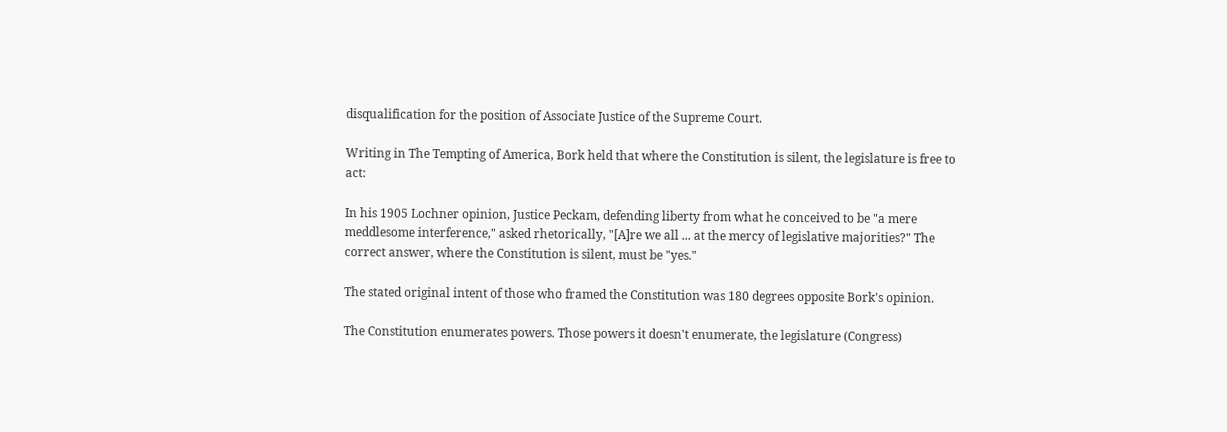disqualification for the position of Associate Justice of the Supreme Court.

Writing in The Tempting of America, Bork held that where the Constitution is silent, the legislature is free to act:

In his 1905 Lochner opinion, Justice Peckam, defending liberty from what he conceived to be "a mere meddlesome interference," asked rhetorically, "[A]re we all ... at the mercy of legislative majorities?" The correct answer, where the Constitution is silent, must be "yes."

The stated original intent of those who framed the Constitution was 180 degrees opposite Bork's opinion.

The Constitution enumerates powers. Those powers it doesn't enumerate, the legislature (Congress)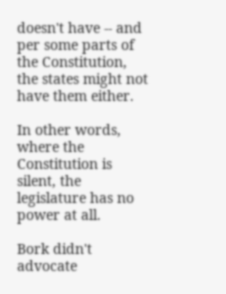doesn't have -- and per some parts of the Constitution, the states might not have them either.

In other words, where the Constitution is silent, the legislature has no power at all.

Bork didn't advocate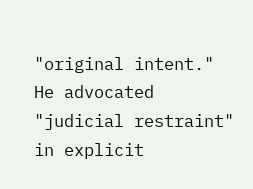"original intent." He advocated "judicial restraint" in explicit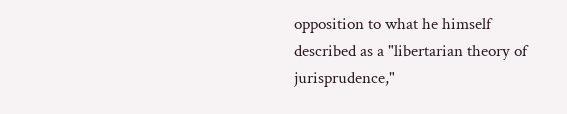opposition to what he himself described as a "libertarian theory of jurisprudence,"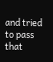and tried to pass that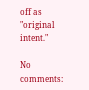off as "original intent."

No comments: